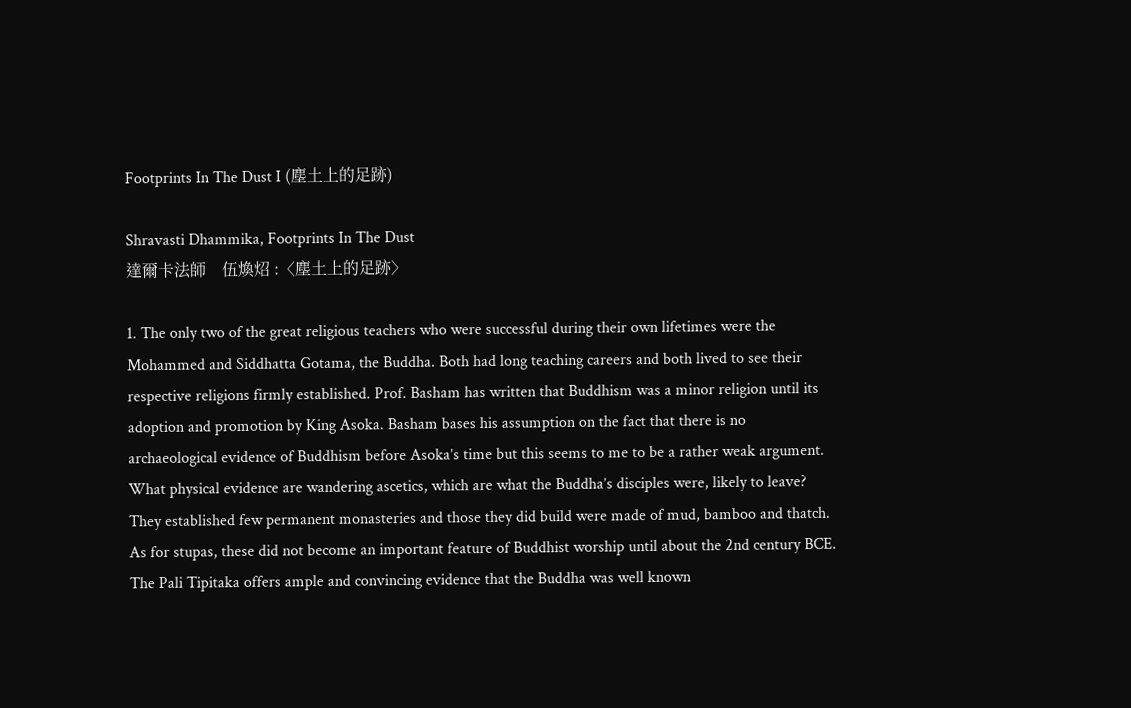Footprints In The Dust I (塵土上的足跡)

Shravasti Dhammika, Footprints In The Dust
達爾卡法師    伍煥炤 :〈塵土上的足跡〉

1. The only two of the great religious teachers who were successful during their own lifetimes were the Mohammed and Siddhatta Gotama, the Buddha. Both had long teaching careers and both lived to see their respective religions firmly established. Prof. Basham has written that Buddhism was a minor religion until its adoption and promotion by King Asoka. Basham bases his assumption on the fact that there is no archaeological evidence of Buddhism before Asoka’s time but this seems to me to be a rather weak argument. What physical evidence are wandering ascetics, which are what the Buddha’s disciples were, likely to leave? They established few permanent monasteries and those they did build were made of mud, bamboo and thatch. As for stupas, these did not become an important feature of Buddhist worship until about the 2nd century BCE. The Pali Tipitaka offers ample and convincing evidence that the Buddha was well known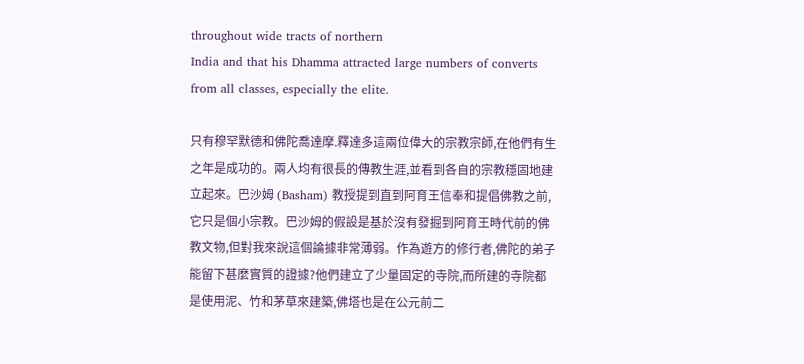throughout wide tracts of northern
India and that his Dhamma attracted large numbers of converts from all classes, especially the elite.

只有穆罕默德和佛陀喬達摩.釋達多這兩位偉大的宗教宗師,在他們有生之年是成功的。兩人均有很長的傳教生涯,並看到各自的宗教穩固地建立起來。巴沙姆 (Basham) 教授提到直到阿育王信奉和提倡佛教之前,它只是個小宗教。巴沙姆的假設是基於沒有發掘到阿育王時代前的佛教文物,但對我來說這個論據非常薄弱。作為遊方的修行者,佛陀的弟子能留下甚麼實質的證據?他們建立了少量固定的寺院,而所建的寺院都是使用泥、竹和茅草來建築,佛塔也是在公元前二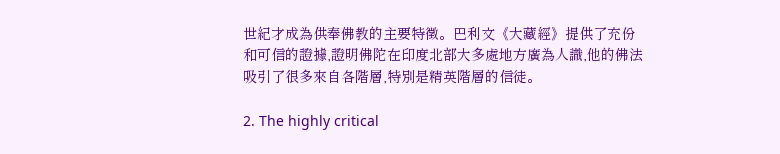世紀才成為供奉佛教的主要特徵。巴利文《大藏經》提供了充份和可信的證據,證明佛陀在印度北部大多處地方廣為人識,他的佛法吸引了很多來自各階層,特別是精英階層的信徒。

2. The highly critical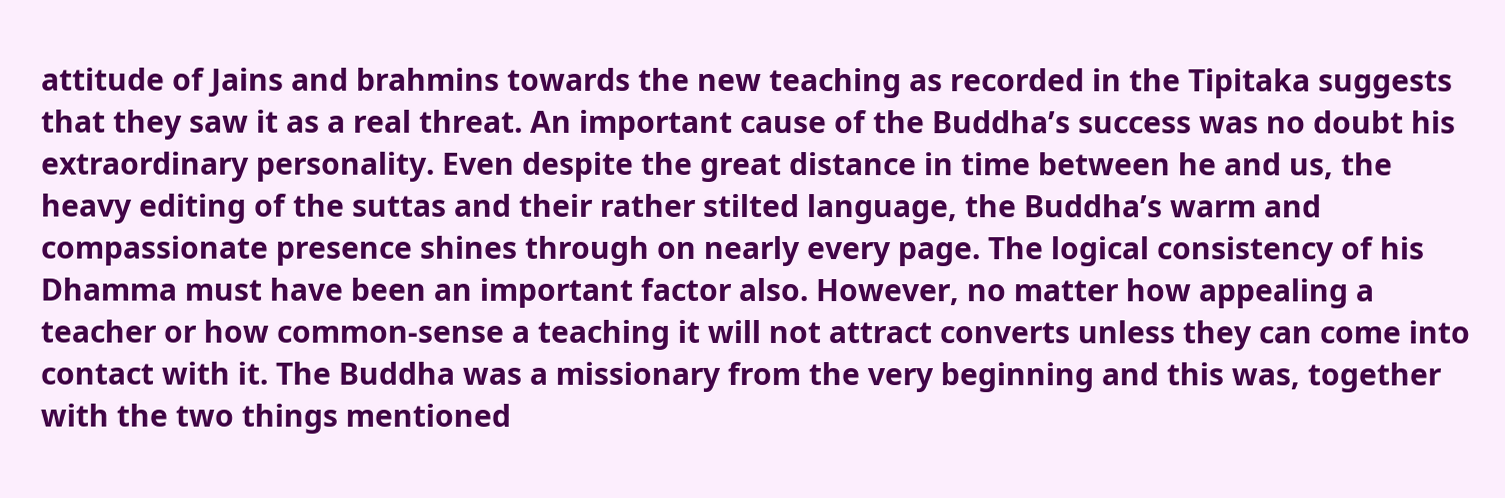attitude of Jains and brahmins towards the new teaching as recorded in the Tipitaka suggests that they saw it as a real threat. An important cause of the Buddha’s success was no doubt his extraordinary personality. Even despite the great distance in time between he and us, the heavy editing of the suttas and their rather stilted language, the Buddha’s warm and compassionate presence shines through on nearly every page. The logical consistency of his Dhamma must have been an important factor also. However, no matter how appealing a teacher or how common-sense a teaching it will not attract converts unless they can come into contact with it. The Buddha was a missionary from the very beginning and this was, together with the two things mentioned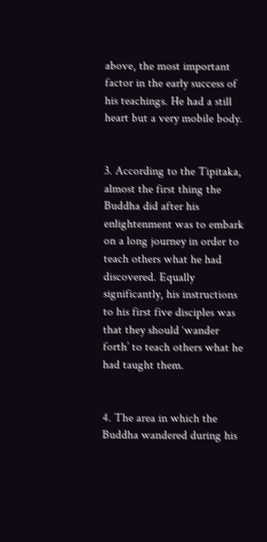above, the most important factor in the early success of his teachings. He had a still heart but a very mobile body.


3. According to the Tipitaka, almost the first thing the Buddha did after his enlightenment was to embark on a long journey in order to teach others what he had discovered. Equally significantly, his instructions to his first five disciples was that they should ‘wander forth’ to teach others what he had taught them.


4. The area in which the Buddha wandered during his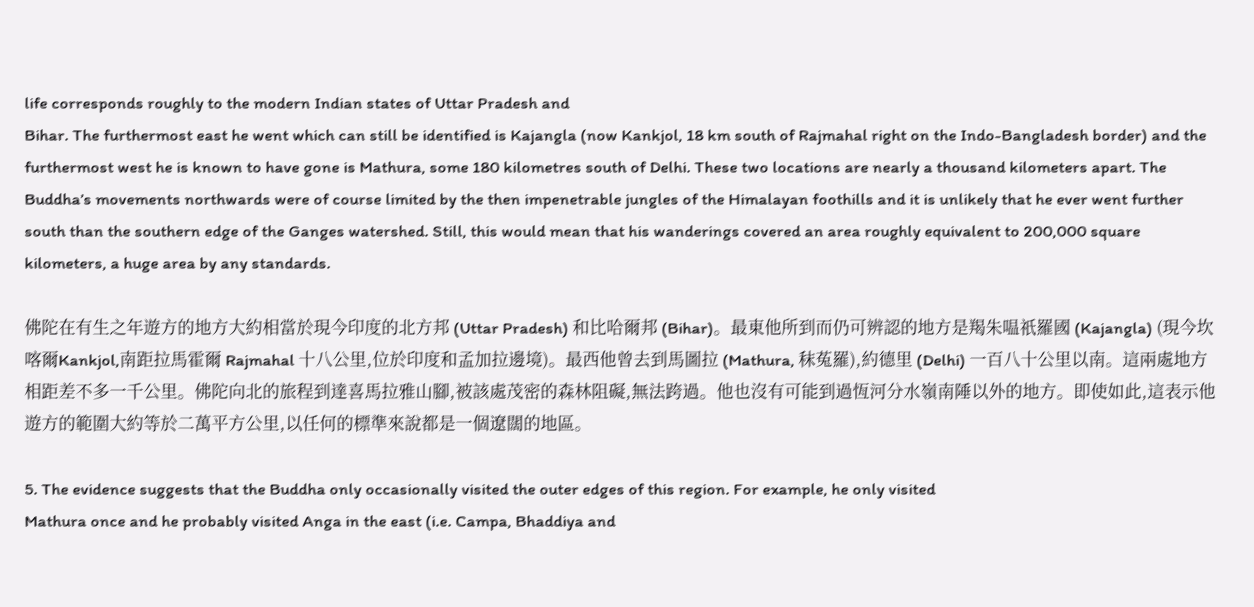life corresponds roughly to the modern Indian states of Uttar Pradesh and
Bihar. The furthermost east he went which can still be identified is Kajangla (now Kankjol, 18 km south of Rajmahal right on the Indo-Bangladesh border) and the furthermost west he is known to have gone is Mathura, some 180 kilometres south of Delhi. These two locations are nearly a thousand kilometers apart. The Buddha’s movements northwards were of course limited by the then impenetrable jungles of the Himalayan foothills and it is unlikely that he ever went further south than the southern edge of the Ganges watershed. Still, this would mean that his wanderings covered an area roughly equivalent to 200,000 square kilometers, a huge area by any standards.

佛陀在有生之年遊方的地方大約相當於現今印度的北方邦 (Uttar Pradesh) 和比哈爾邦 (Bihar)。最東他所到而仍可辨認的地方是羯朱嗢祇羅國 (Kajangla) (現今坎喀爾Kankjol,南距拉馬霍爾 Rajmahal 十八公里,位於印度和孟加拉邊境)。最西他曾去到馬圖拉 (Mathura, 秣菟羅),約德里 (Delhi) 一百八十公里以南。這兩處地方相距差不多一千公里。佛陀向北的旅程到達喜馬拉雅山腳,被該處茂密的森林阻礙,無法跨過。他也沒有可能到過恆河分水嶺南陲以外的地方。即使如此,這表示他遊方的範圍大約等於二萬平方公里,以任何的標準來說都是一個遼闊的地區。

5. The evidence suggests that the Buddha only occasionally visited the outer edges of this region. For example, he only visited
Mathura once and he probably visited Anga in the east (i.e. Campa, Bhaddiya and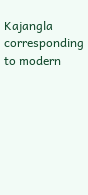Kajangla corresponding to modern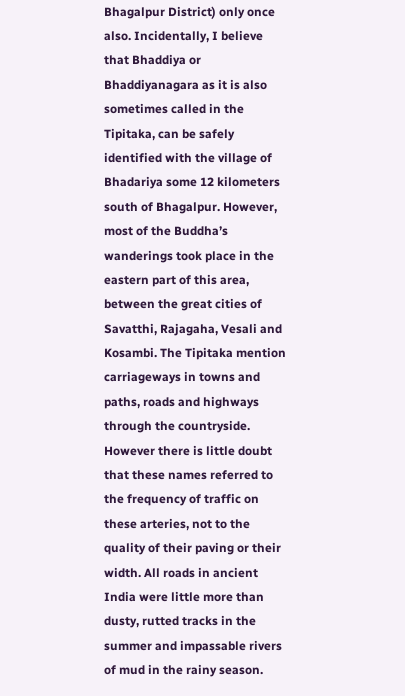Bhagalpur District) only once also. Incidentally, I believe that Bhaddiya or Bhaddiyanagara as it is also sometimes called in the Tipitaka, can be safely identified with the village of Bhadariya some 12 kilometers south of Bhagalpur. However, most of the Buddha’s wanderings took place in the eastern part of this area, between the great cities of Savatthi, Rajagaha, Vesali and Kosambi. The Tipitaka mention carriageways in towns and paths, roads and highways through the countryside. However there is little doubt that these names referred to the frequency of traffic on these arteries, not to the quality of their paving or their width. All roads in ancient India were little more than dusty, rutted tracks in the summer and impassable rivers of mud in the rainy season.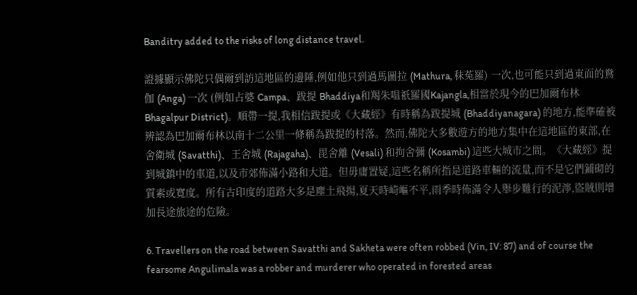Banditry added to the risks of long distance travel.

證據顯示佛陀只偶爾到訪這地區的邊陲,例如他只到過馬圖拉 (Mathura, 秣菟羅) 一次,也可能只到過東面的鴦伽 (Anga) 一次 (例如占婆 Campa、跋提 Bhaddiya和羯朱嗢祇羅國Kajangla,相當於現今的巴加爾布林 Bhagalpur District)。順帶一提,我相信跋提或《大藏經》有時稱為跋提城 (Bhaddiyanagara) 的地方,能準確被辨認為巴加爾布林以南十二公里一條稱為跋提的村落。然而,佛陀大多數遊方的地方集中在這地區的東部,在舍衛城 (Savatthi)、王舍城 (Rajagaha)、毘舍離 (Vesali) 和拘舍彌 (Kosambi) 這些大城市之間。《大藏經》提到城鎮中的車道,以及市郊佈滿小路和大道。但毋庸置疑,這些名稱所指是道路車輛的流量,而不是它們鋪砌的質素或寬度。所有古印度的道路大多是塵土飛揚,夏天時崎嶇不平,雨季時佈滿令人舉步難行的泥濘,盜賊則增加長途旅途的危險。

6. Travellers on the road between Savatthi and Sakheta were often robbed (Vin, IV: 87) and of course the fearsome Angulimala was a robber and murderer who operated in forested areas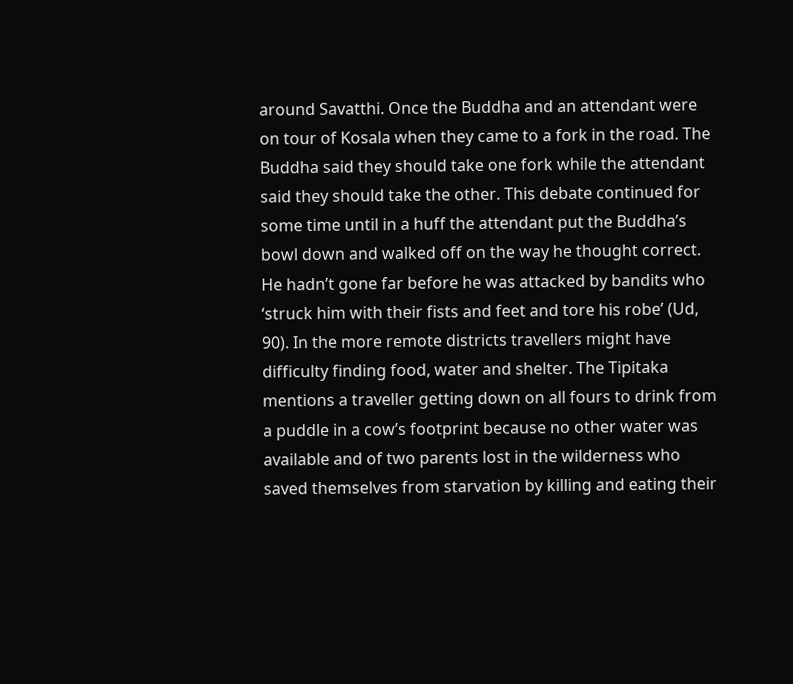around Savatthi. Once the Buddha and an attendant were on tour of Kosala when they came to a fork in the road. The Buddha said they should take one fork while the attendant said they should take the other. This debate continued for some time until in a huff the attendant put the Buddha’s bowl down and walked off on the way he thought correct. He hadn’t gone far before he was attacked by bandits who ‘struck him with their fists and feet and tore his robe’ (Ud, 90). In the more remote districts travellers might have difficulty finding food, water and shelter. The Tipitaka mentions a traveller getting down on all fours to drink from a puddle in a cow’s footprint because no other water was available and of two parents lost in the wilderness who saved themselves from starvation by killing and eating their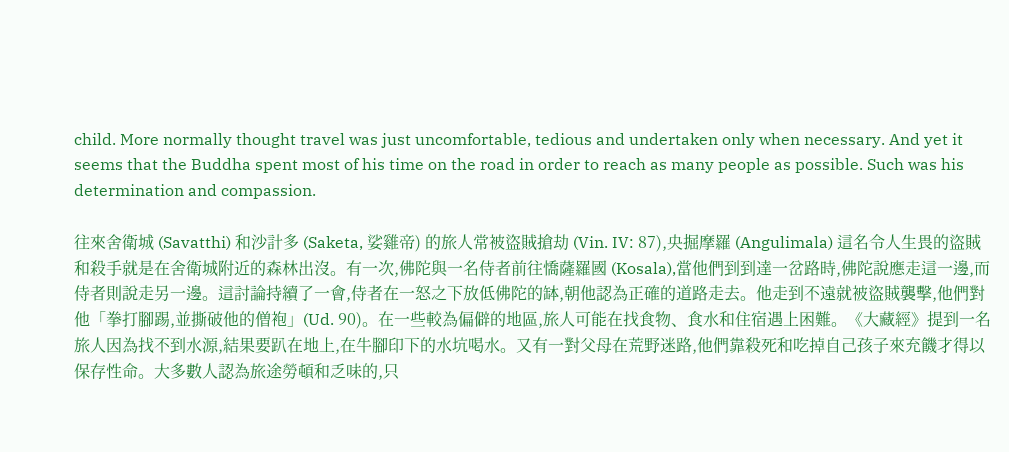child. More normally thought travel was just uncomfortable, tedious and undertaken only when necessary. And yet it seems that the Buddha spent most of his time on the road in order to reach as many people as possible. Such was his determination and compassion.

往來舍衛城 (Savatthi) 和沙計多 (Saketa, 娑雞帝) 的旅人常被盜賊搶劫 (Vin. IV: 87),央掘摩羅 (Angulimala) 這名令人生畏的盜賊和殺手就是在舍衛城附近的森林出沒。有一次,佛陀與一名侍者前往憍薩羅國 (Kosala),當他們到到達一岔路時,佛陀說應走這一邊,而侍者則說走另一邊。這討論持續了一會,侍者在一怒之下放低佛陀的缽,朝他認為正確的道路走去。他走到不遠就被盜賊襲擊,他們對他「拳打腳踢,並撕破他的僧袍」(Ud. 90)。在一些較為偏僻的地區,旅人可能在找食物、食水和住宿遇上困難。《大藏經》提到一名旅人因為找不到水源,結果要趴在地上,在牛腳印下的水坑喝水。又有一對父母在荒野迷路,他們靠殺死和吃掉自己孩子來充饑才得以保存性命。大多數人認為旅途勞頓和乏味的,只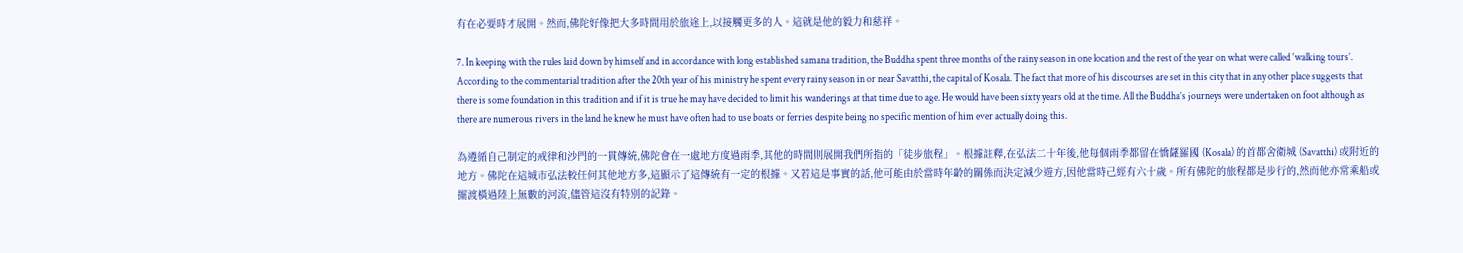有在必要時才展開。然而,佛陀好像把大多時間用於旅途上,以接觸更多的人。這就是他的毅力和慈祥。

7. In keeping with the rules laid down by himself and in accordance with long established samana tradition, the Buddha spent three months of the rainy season in one location and the rest of the year on what were called ‘walking tours’. According to the commentarial tradition after the 20th year of his ministry he spent every rainy season in or near Savatthi, the capital of Kosala. The fact that more of his discourses are set in this city that in any other place suggests that there is some foundation in this tradition and if it is true he may have decided to limit his wanderings at that time due to age. He would have been sixty years old at the time. All the Buddha’s journeys were undertaken on foot although as there are numerous rivers in the land he knew he must have often had to use boats or ferries despite being no specific mention of him ever actually doing this.

為遵循自己制定的戒律和沙門的一貫傳統,佛陀會在一處地方度過雨季,其他的時間則展開我們所指的「徒步旅程」。根據註釋,在弘法二十年後,他每個雨季都留在憍薩羅國 (Kosala) 的首都舍衛城 (Savatthi) 或附近的地方。佛陀在這城市弘法較任何其他地方多,這顯示了這傳統有一定的根據。又若這是事實的話,他可能由於當時年齡的關係而決定減少遊方,因他當時己經有六十歲。所有佛陀的旅程都是步行的,然而他亦常乘船或擺渡橫過陸上無數的河流,儘管這沒有特別的記錄。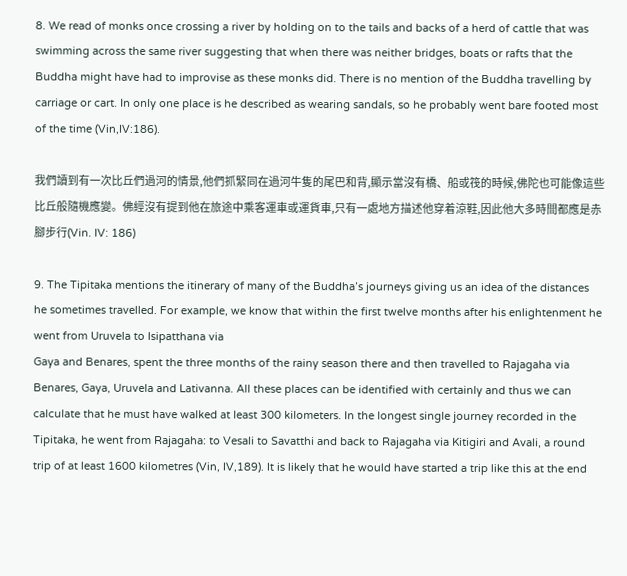8. We read of monks once crossing a river by holding on to the tails and backs of a herd of cattle that was swimming across the same river suggesting that when there was neither bridges, boats or rafts that the Buddha might have had to improvise as these monks did. There is no mention of the Buddha travelling by carriage or cart. In only one place is he described as wearing sandals, so he probably went bare footed most of the time (Vin,IV:186).

我們讀到有一次比丘們過河的情景,他們抓緊同在過河牛隻的尾巴和背,顯示當沒有橋、船或筏的時候,佛陀也可能像這些比丘般隨機應變。佛經沒有提到他在旅途中乘客運車或運貨車,只有一處地方描述他穿着涼鞋,因此他大多時間都應是赤腳步行(Vin. IV: 186)

9. The Tipitaka mentions the itinerary of many of the Buddha’s journeys giving us an idea of the distances he sometimes travelled. For example, we know that within the first twelve months after his enlightenment he went from Uruvela to Isipatthana via
Gaya and Benares, spent the three months of the rainy season there and then travelled to Rajagaha via Benares, Gaya, Uruvela and Lativanna. All these places can be identified with certainly and thus we can calculate that he must have walked at least 300 kilometers. In the longest single journey recorded in the Tipitaka, he went from Rajagaha: to Vesali to Savatthi and back to Rajagaha via Kitigiri and Avali, a round trip of at least 1600 kilometres (Vin, IV,189). It is likely that he would have started a trip like this at the end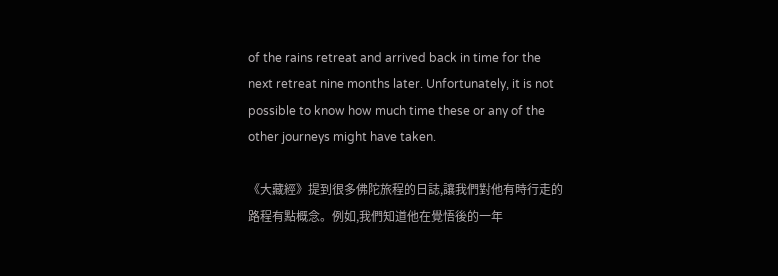of the rains retreat and arrived back in time for the next retreat nine months later. Unfortunately, it is not possible to know how much time these or any of the other journeys might have taken.

《大藏經》提到很多佛陀旅程的日誌,讓我們對他有時行走的路程有點概念。例如,我們知道他在覺悟後的一年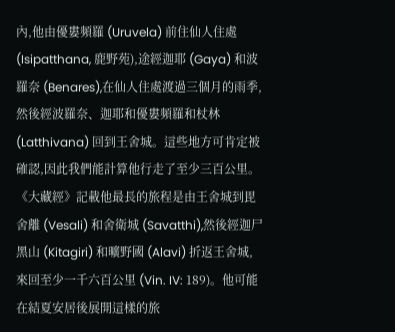內,他由優婁頻羅 (Uruvela) 前住仙人住處 (Isipatthana, 鹿野苑),途經迦耶 (Gaya) 和波羅奈 (Benares),在仙人住處渡過三個月的雨季,然後經波羅奈、迦耶和優婁頻羅和杖林 (Latthivana) 回到王舍城。這些地方可肯定被確認,因此我們能計算他行走了至少三百公里。《大藏經》記載他最長的旅程是由王舍城到毘舍離 (Vesali) 和舍衛城 (Savatthi),然後經迦尸黑山 (Kitagiri) 和曠野國 (Alavi) 折返王舍城,來回至少一千六百公里 (Vin. IV: 189)。他可能在結夏安居後展開這樣的旅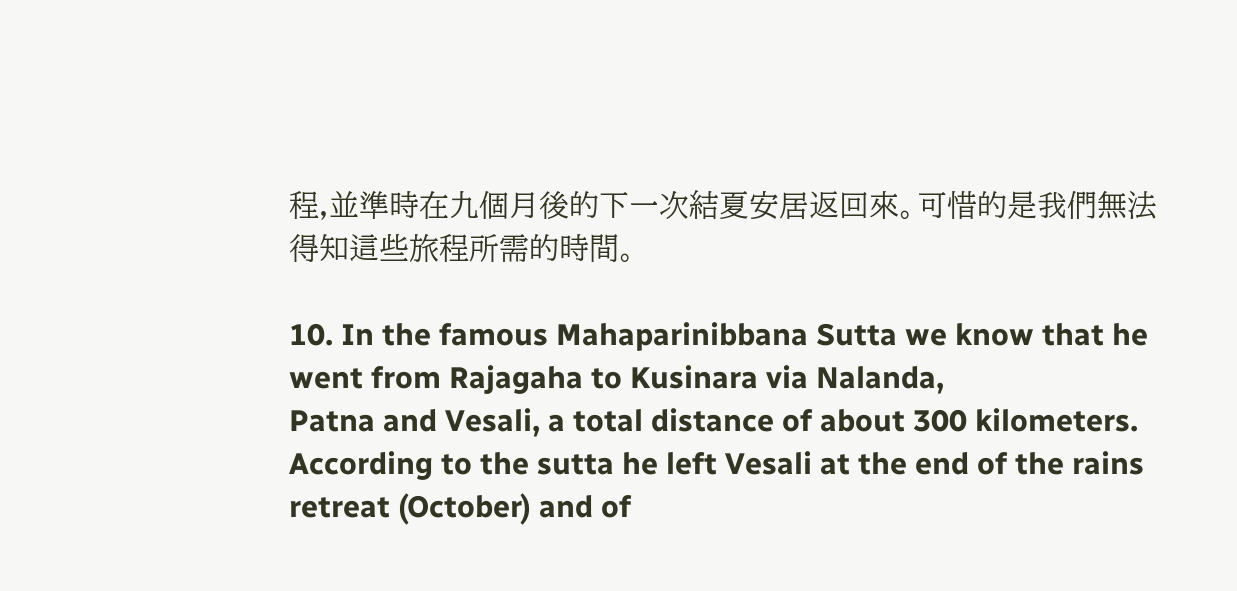程,並準時在九個月後的下一次結夏安居返回來。可惜的是我們無法得知這些旅程所需的時間。

10. In the famous Mahaparinibbana Sutta we know that he went from Rajagaha to Kusinara via Nalanda,
Patna and Vesali, a total distance of about 300 kilometers. According to the sutta he left Vesali at the end of the rains retreat (October) and of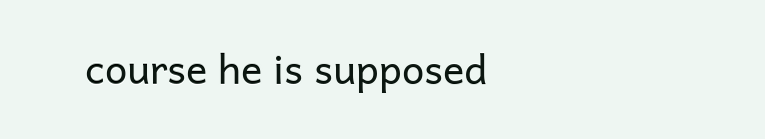course he is supposed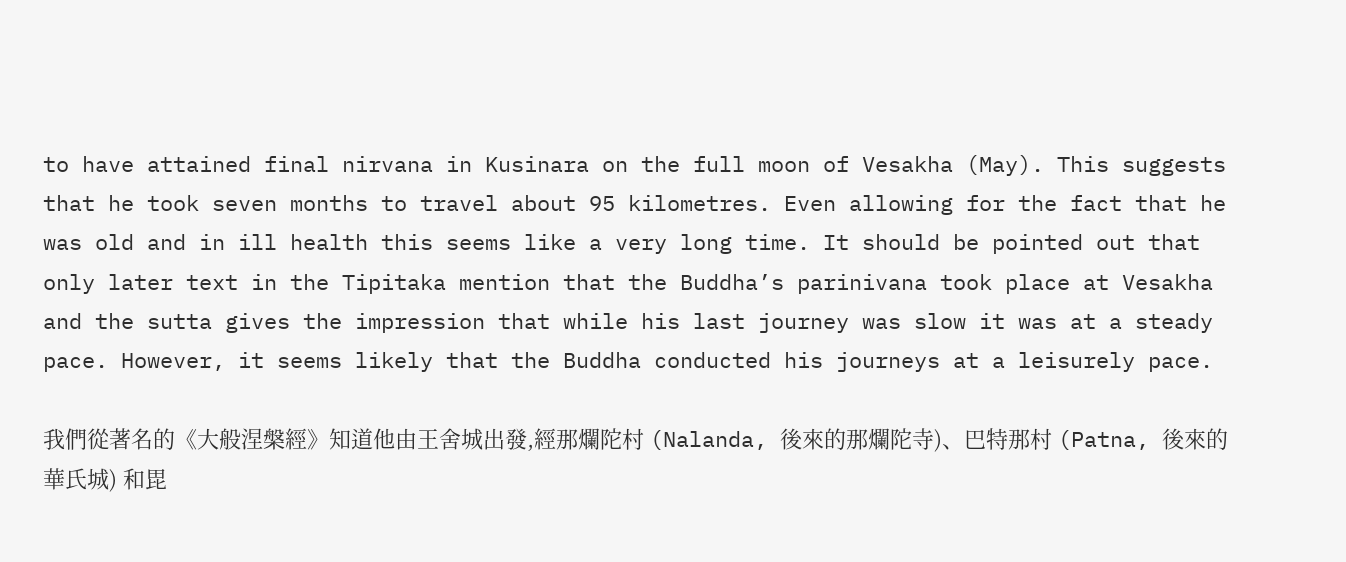to have attained final nirvana in Kusinara on the full moon of Vesakha (May). This suggests that he took seven months to travel about 95 kilometres. Even allowing for the fact that he was old and in ill health this seems like a very long time. It should be pointed out that only later text in the Tipitaka mention that the Buddha’s parinivana took place at Vesakha and the sutta gives the impression that while his last journey was slow it was at a steady pace. However, it seems likely that the Buddha conducted his journeys at a leisurely pace.

我們從著名的《大般涅槃經》知道他由王舍城出發,經那爛陀村 (Nalanda, 後來的那爛陀寺)、巴特那村 (Patna, 後來的華氏城) 和毘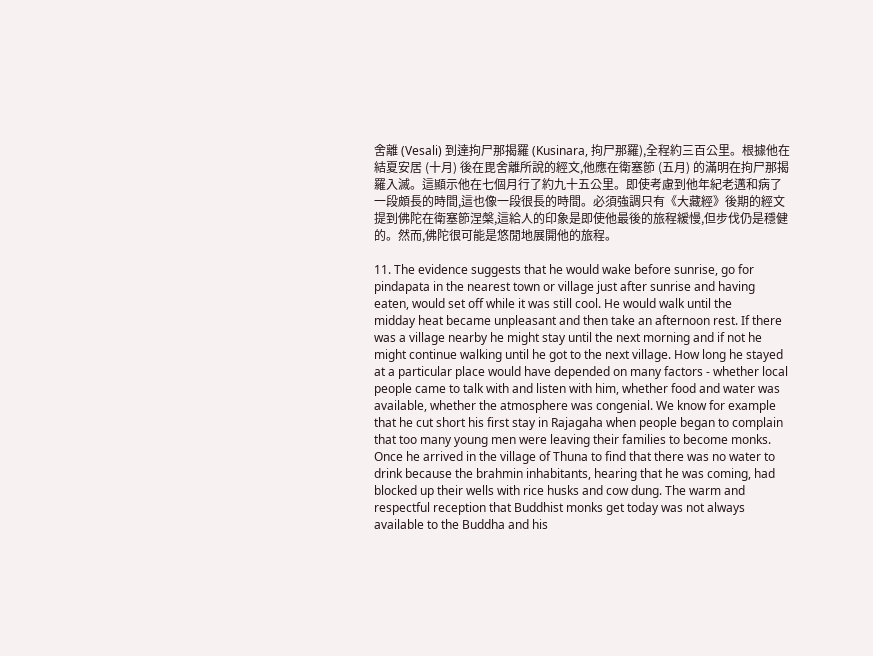舍離 (Vesali) 到達拘尸那揭羅 (Kusinara, 拘尸那羅),全程約三百公里。根據他在結夏安居 (十月) 後在毘舍離所說的經文,他應在衛塞節 (五月) 的滿明在拘尸那揭羅入滅。這顯示他在七個月行了約九十五公里。即使考慮到他年紀老邁和病了一段頗長的時間,這也像一段很長的時間。必須強調只有《大藏經》後期的經文提到佛陀在衛塞節涅槃,這給人的印象是即使他最後的旅程緩慢,但步伐仍是穩健的。然而,佛陀很可能是悠閒地展開他的旅程。

11. The evidence suggests that he would wake before sunrise, go for pindapata in the nearest town or village just after sunrise and having eaten, would set off while it was still cool. He would walk until the
midday heat became unpleasant and then take an afternoon rest. If there was a village nearby he might stay until the next morning and if not he might continue walking until he got to the next village. How long he stayed at a particular place would have depended on many factors - whether local people came to talk with and listen with him, whether food and water was available, whether the atmosphere was congenial. We know for example that he cut short his first stay in Rajagaha when people began to complain that too many young men were leaving their families to become monks. Once he arrived in the village of Thuna to find that there was no water to drink because the brahmin inhabitants, hearing that he was coming, had blocked up their wells with rice husks and cow dung. The warm and respectful reception that Buddhist monks get today was not always available to the Buddha and his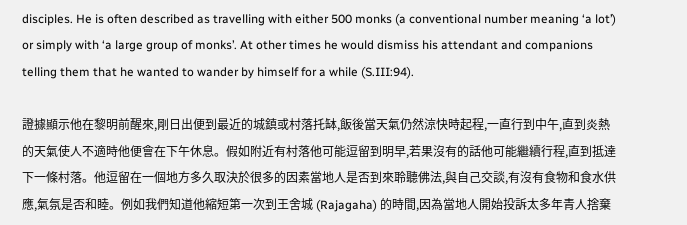disciples. He is often described as travelling with either 500 monks (a conventional number meaning ‘a lot’) or simply with ‘a large group of monks’. At other times he would dismiss his attendant and companions telling them that he wanted to wander by himself for a while (S.III:94).

證據顯示他在黎明前醒來,剛日出便到最近的城鎮或村落托缽,飯後當天氣仍然涼快時起程,一直行到中午,直到炎熱的天氣使人不適時他便會在下午休息。假如附近有村落他可能逗留到明早,若果沒有的話他可能繼續行程,直到抵達下一條村落。他逗留在一個地方多久取決於很多的因素當地人是否到來聆聽佛法,與自己交談,有沒有食物和食水供應,氣氛是否和睦。例如我們知道他縮短第一次到王舍城 (Rajagaha) 的時間,因為當地人開始投訴太多年青人捨棄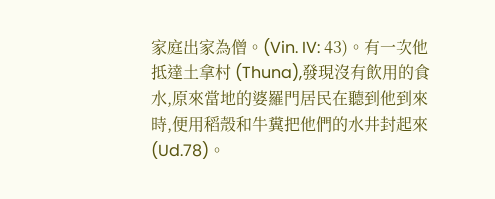家庭出家為僧。(Vin. IV: 43)。有一次他抵達土拿村 (Thuna),發現沒有飲用的食水,原來當地的婆羅門居民在聽到他到來時,便用稻殼和牛糞把他們的水井封起來 (Ud.78)。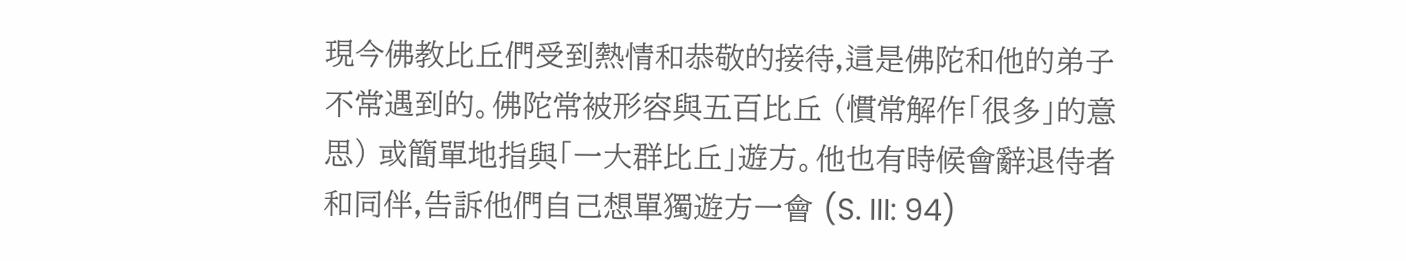現今佛教比丘們受到熱情和恭敬的接待,這是佛陀和他的弟子不常遇到的。佛陀常被形容與五百比丘 (慣常解作「很多」的意思) 或簡單地指與「一大群比丘」遊方。他也有時候會辭退侍者和同伴,告訴他們自己想單獨遊方一會 (S. III: 94)